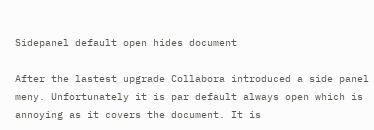Sidepanel default open hides document

After the lastest upgrade Collabora introduced a side panel meny. Unfortunately it is par default always open which is annoying as it covers the document. It is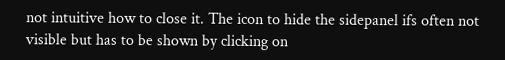not intuitive how to close it. The icon to hide the sidepanel ifs often not visible but has to be shown by clicking on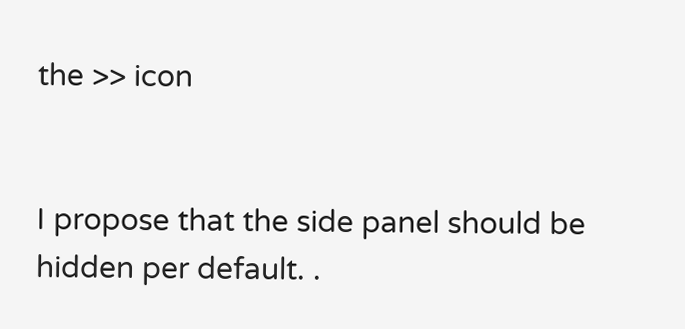the >> icon


I propose that the side panel should be hidden per default. .